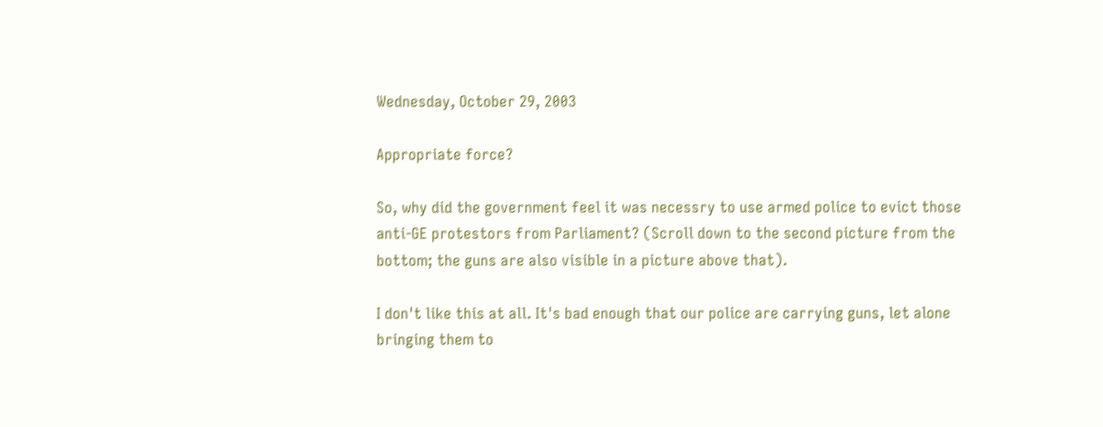Wednesday, October 29, 2003

Appropriate force?

So, why did the government feel it was necessry to use armed police to evict those anti-GE protestors from Parliament? (Scroll down to the second picture from the bottom; the guns are also visible in a picture above that).

I don't like this at all. It's bad enough that our police are carrying guns, let alone bringing them to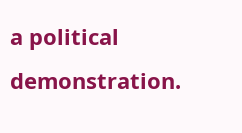a political demonstration.